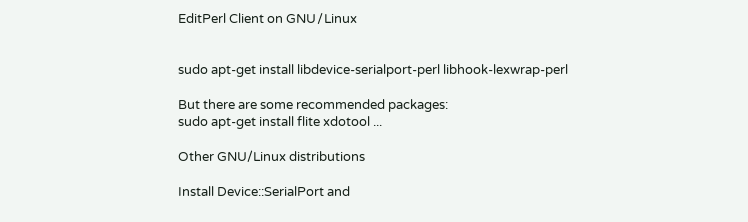EditPerl Client on GNU∕Linux


sudo apt-get install libdevice-serialport-perl libhook-lexwrap-perl

But there are some recommended packages:
sudo apt-get install flite xdotool ...

Other GNU/Linux distributions

Install Device::SerialPort and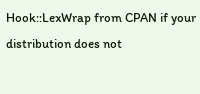Hook::LexWrap from CPAN if your distribution does not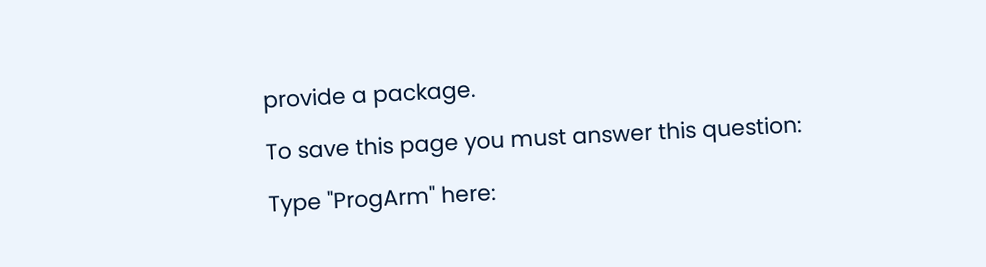provide a package.

To save this page you must answer this question:

Type "ProgArm" here: